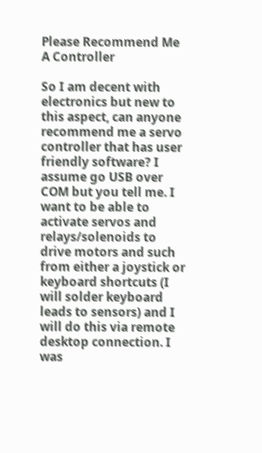Please Recommend Me A Controller

So I am decent with electronics but new to this aspect, can anyone recommend me a servo controller that has user friendly software? I assume go USB over COM but you tell me. I want to be able to activate servos and relays/solenoids to drive motors and such from either a joystick or keyboard shortcuts (I will solder keyboard leads to sensors) and I will do this via remote desktop connection. I was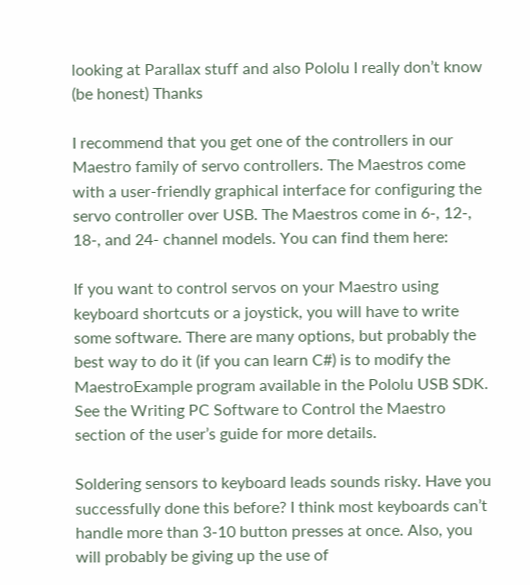looking at Parallax stuff and also Pololu I really don’t know (be honest) Thanks

I recommend that you get one of the controllers in our Maestro family of servo controllers. The Maestros come with a user-friendly graphical interface for configuring the servo controller over USB. The Maestros come in 6-, 12-, 18-, and 24- channel models. You can find them here:

If you want to control servos on your Maestro using keyboard shortcuts or a joystick, you will have to write some software. There are many options, but probably the best way to do it (if you can learn C#) is to modify the MaestroExample program available in the Pololu USB SDK. See the Writing PC Software to Control the Maestro section of the user’s guide for more details.

Soldering sensors to keyboard leads sounds risky. Have you successfully done this before? I think most keyboards can’t handle more than 3-10 button presses at once. Also, you will probably be giving up the use of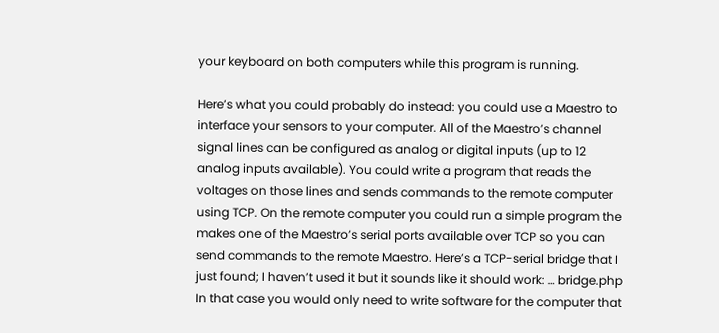your keyboard on both computers while this program is running.

Here’s what you could probably do instead: you could use a Maestro to interface your sensors to your computer. All of the Maestro’s channel signal lines can be configured as analog or digital inputs (up to 12 analog inputs available). You could write a program that reads the voltages on those lines and sends commands to the remote computer using TCP. On the remote computer you could run a simple program the makes one of the Maestro’s serial ports available over TCP so you can send commands to the remote Maestro. Here’s a TCP-serial bridge that I just found; I haven’t used it but it sounds like it should work: … bridge.php In that case you would only need to write software for the computer that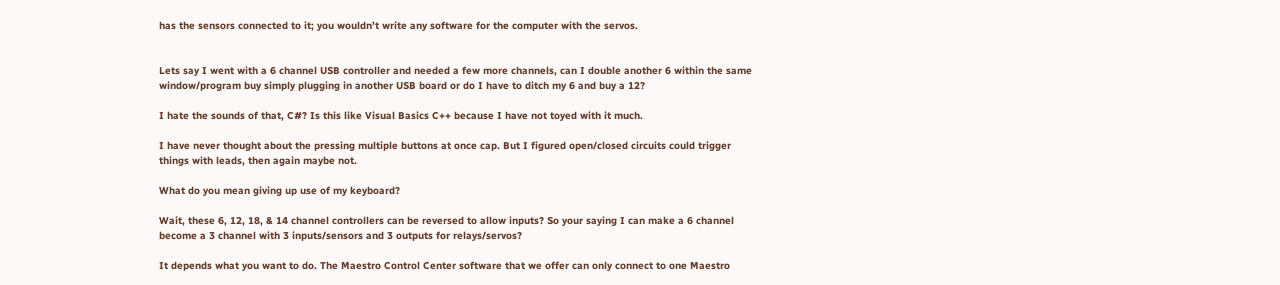has the sensors connected to it; you wouldn’t write any software for the computer with the servos.


Lets say I went with a 6 channel USB controller and needed a few more channels, can I double another 6 within the same window/program buy simply plugging in another USB board or do I have to ditch my 6 and buy a 12?

I hate the sounds of that, C#? Is this like Visual Basics C++ because I have not toyed with it much.

I have never thought about the pressing multiple buttons at once cap. But I figured open/closed circuits could trigger things with leads, then again maybe not.

What do you mean giving up use of my keyboard?

Wait, these 6, 12, 18, & 14 channel controllers can be reversed to allow inputs? So your saying I can make a 6 channel become a 3 channel with 3 inputs/sensors and 3 outputs for relays/servos?

It depends what you want to do. The Maestro Control Center software that we offer can only connect to one Maestro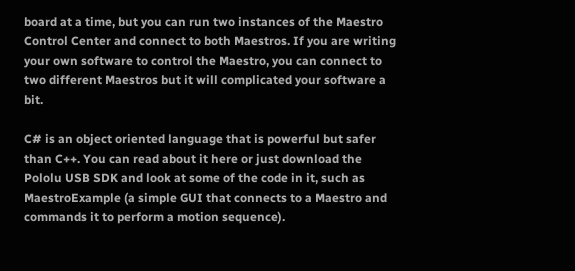board at a time, but you can run two instances of the Maestro Control Center and connect to both Maestros. If you are writing your own software to control the Maestro, you can connect to two different Maestros but it will complicated your software a bit.

C# is an object oriented language that is powerful but safer than C++. You can read about it here or just download the Pololu USB SDK and look at some of the code in it, such as MaestroExample (a simple GUI that connects to a Maestro and commands it to perform a motion sequence).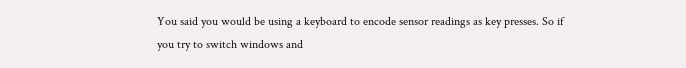You said you would be using a keyboard to encode sensor readings as key presses. So if you try to switch windows and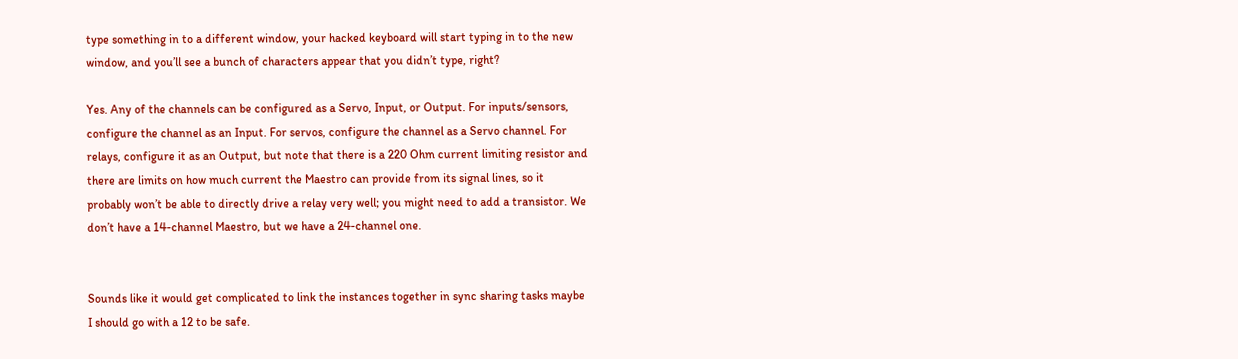type something in to a different window, your hacked keyboard will start typing in to the new window, and you’ll see a bunch of characters appear that you didn’t type, right?

Yes. Any of the channels can be configured as a Servo, Input, or Output. For inputs/sensors, configure the channel as an Input. For servos, configure the channel as a Servo channel. For relays, configure it as an Output, but note that there is a 220 Ohm current limiting resistor and there are limits on how much current the Maestro can provide from its signal lines, so it probably won’t be able to directly drive a relay very well; you might need to add a transistor. We don’t have a 14-channel Maestro, but we have a 24-channel one.


Sounds like it would get complicated to link the instances together in sync sharing tasks maybe I should go with a 12 to be safe.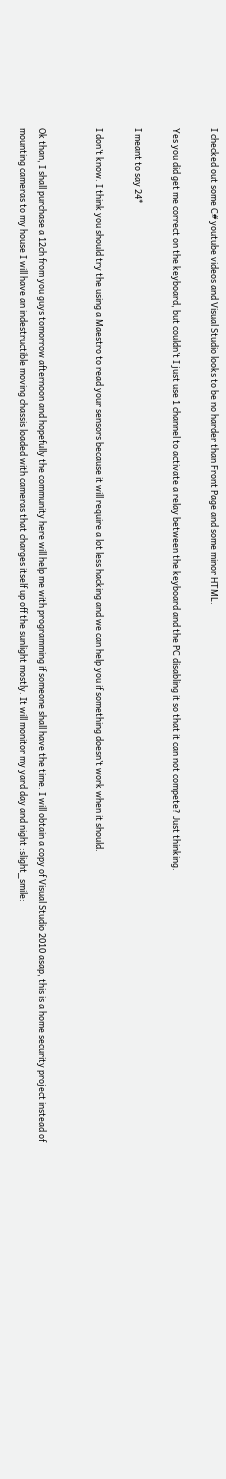I checked out some C# youtube videos and Visual Studio looks to be no harder than Front Page and some minor HTML.

Yes you did get me correct on the keyboard, but couldn’t I just use 1 channel to activate a relay between the keyboard and the PC disabling it so that it can not compete? Just thinking.

I meant to say 24*

I don’t know. I think you should try the using a Maestro to read your sensors because it will require a lot less hacking and we can help you if something doesn’t work when it should.


Ok than, I shall purchase a 12ch from you guys tomorrow afternoon and hopefully the community here will help me with programming if someone shall have the time. I will obtain a copy of Visual Studio 2010 asap, this is a home security project instead of mounting cameras to my house I will have an indestructible moving chassis loaded with cameras that charges itself up off the sunlight mostly. It will monitor my yard day and night :slight_smile: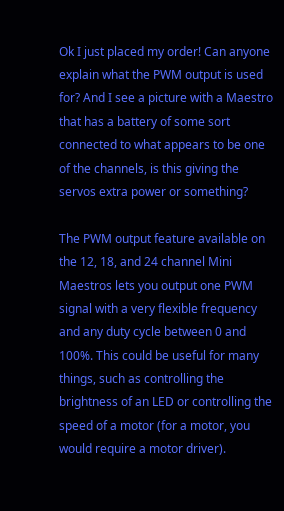Ok I just placed my order! Can anyone explain what the PWM output is used for? And I see a picture with a Maestro that has a battery of some sort connected to what appears to be one of the channels, is this giving the servos extra power or something?

The PWM output feature available on the 12, 18, and 24 channel Mini Maestros lets you output one PWM signal with a very flexible frequency and any duty cycle between 0 and 100%. This could be useful for many things, such as controlling the brightness of an LED or controlling the speed of a motor (for a motor, you would require a motor driver).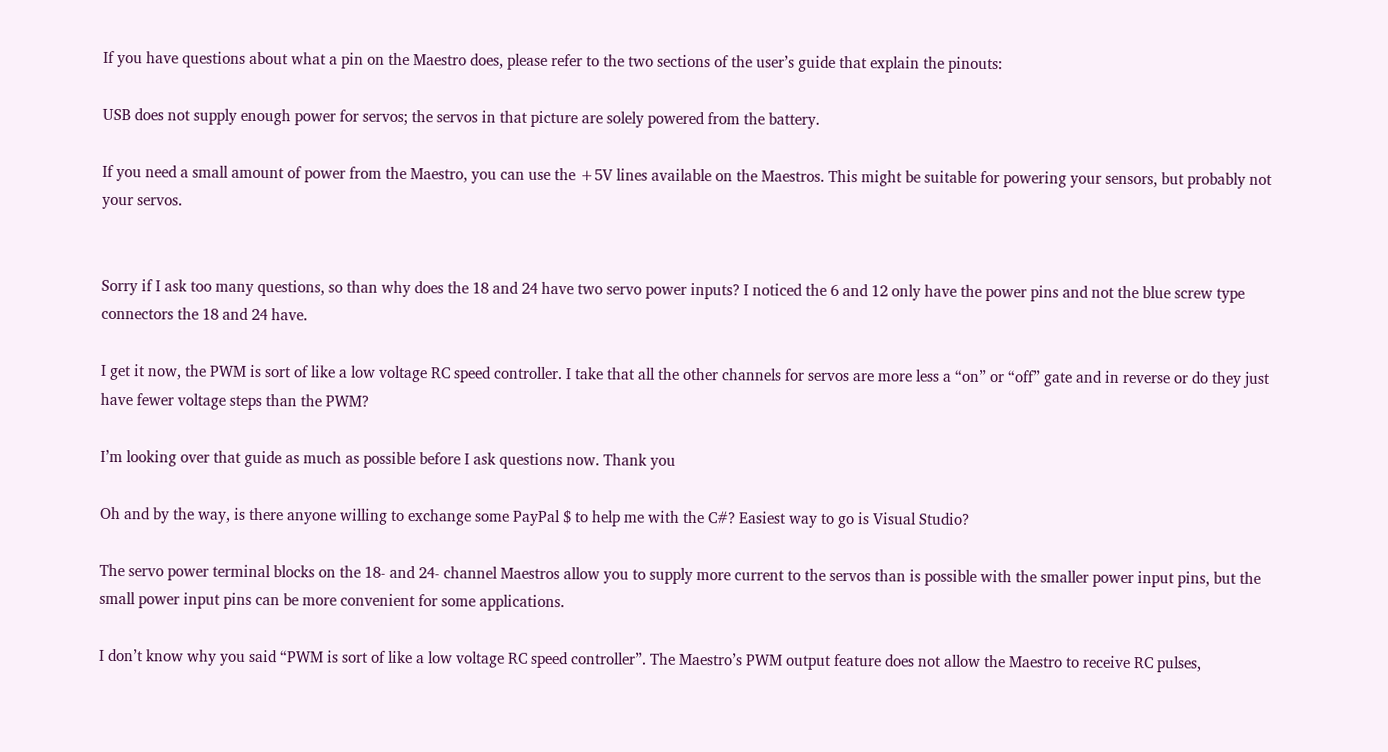If you have questions about what a pin on the Maestro does, please refer to the two sections of the user’s guide that explain the pinouts:

USB does not supply enough power for servos; the servos in that picture are solely powered from the battery.

If you need a small amount of power from the Maestro, you can use the +5V lines available on the Maestros. This might be suitable for powering your sensors, but probably not your servos.


Sorry if I ask too many questions, so than why does the 18 and 24 have two servo power inputs? I noticed the 6 and 12 only have the power pins and not the blue screw type connectors the 18 and 24 have.

I get it now, the PWM is sort of like a low voltage RC speed controller. I take that all the other channels for servos are more less a “on” or “off” gate and in reverse or do they just have fewer voltage steps than the PWM?

I’m looking over that guide as much as possible before I ask questions now. Thank you

Oh and by the way, is there anyone willing to exchange some PayPal $ to help me with the C#? Easiest way to go is Visual Studio?

The servo power terminal blocks on the 18- and 24- channel Maestros allow you to supply more current to the servos than is possible with the smaller power input pins, but the small power input pins can be more convenient for some applications.

I don’t know why you said “PWM is sort of like a low voltage RC speed controller”. The Maestro’s PWM output feature does not allow the Maestro to receive RC pulses,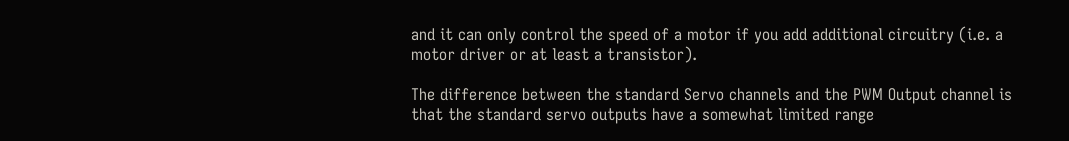and it can only control the speed of a motor if you add additional circuitry (i.e. a motor driver or at least a transistor).

The difference between the standard Servo channels and the PWM Output channel is that the standard servo outputs have a somewhat limited range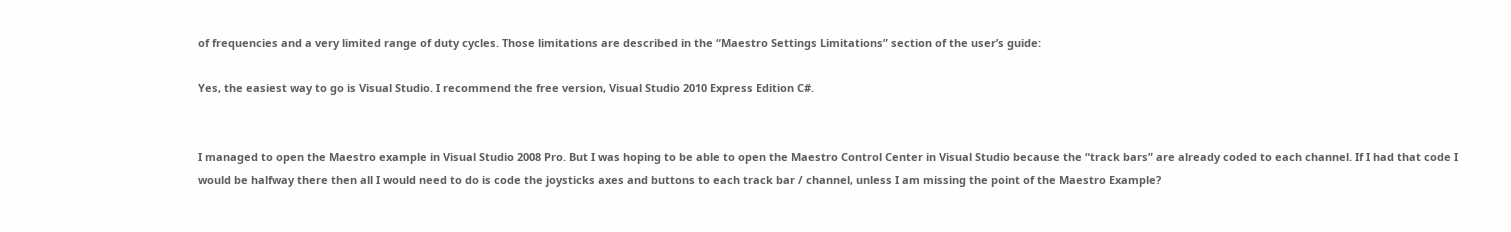of frequencies and a very limited range of duty cycles. Those limitations are described in the “Maestro Settings Limitations” section of the user’s guide:

Yes, the easiest way to go is Visual Studio. I recommend the free version, Visual Studio 2010 Express Edition C#.


I managed to open the Maestro example in Visual Studio 2008 Pro. But I was hoping to be able to open the Maestro Control Center in Visual Studio because the “track bars” are already coded to each channel. If I had that code I would be halfway there then all I would need to do is code the joysticks axes and buttons to each track bar / channel, unless I am missing the point of the Maestro Example?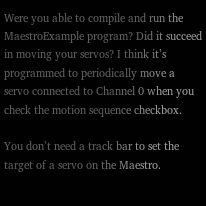Were you able to compile and run the MaestroExample program? Did it succeed in moving your servos? I think it’s programmed to periodically move a servo connected to Channel 0 when you check the motion sequence checkbox.

You don’t need a track bar to set the target of a servo on the Maestro.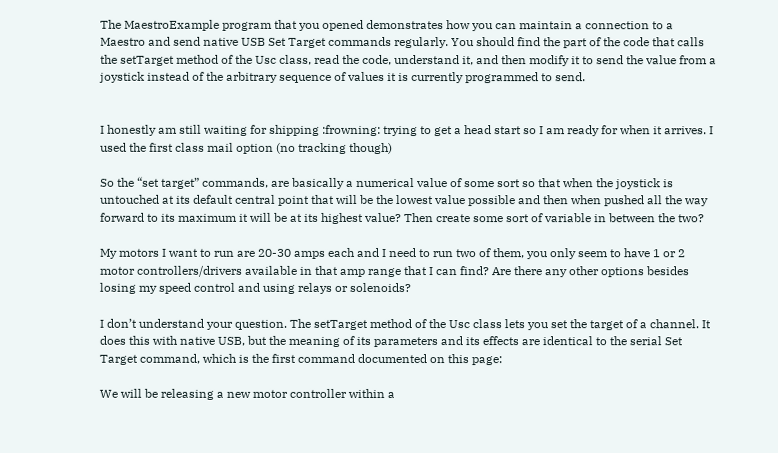The MaestroExample program that you opened demonstrates how you can maintain a connection to a Maestro and send native USB Set Target commands regularly. You should find the part of the code that calls the setTarget method of the Usc class, read the code, understand it, and then modify it to send the value from a joystick instead of the arbitrary sequence of values it is currently programmed to send.


I honestly am still waiting for shipping :frowning: trying to get a head start so I am ready for when it arrives. I used the first class mail option (no tracking though)

So the “set target” commands, are basically a numerical value of some sort so that when the joystick is untouched at its default central point that will be the lowest value possible and then when pushed all the way forward to its maximum it will be at its highest value? Then create some sort of variable in between the two?

My motors I want to run are 20-30 amps each and I need to run two of them, you only seem to have 1 or 2 motor controllers/drivers available in that amp range that I can find? Are there any other options besides losing my speed control and using relays or solenoids?

I don’t understand your question. The setTarget method of the Usc class lets you set the target of a channel. It does this with native USB, but the meaning of its parameters and its effects are identical to the serial Set Target command, which is the first command documented on this page:

We will be releasing a new motor controller within a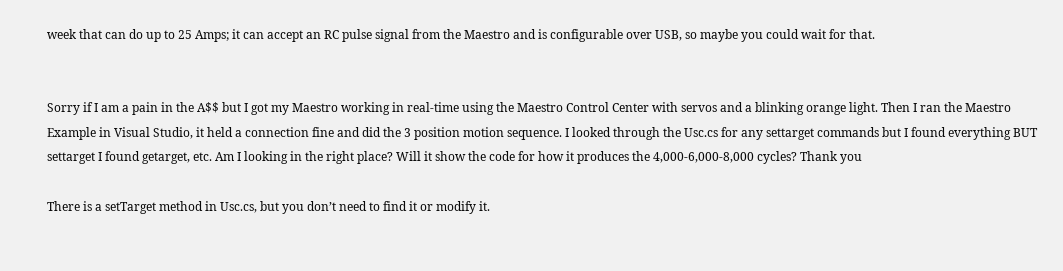week that can do up to 25 Amps; it can accept an RC pulse signal from the Maestro and is configurable over USB, so maybe you could wait for that.


Sorry if I am a pain in the A$$ but I got my Maestro working in real-time using the Maestro Control Center with servos and a blinking orange light. Then I ran the Maestro Example in Visual Studio, it held a connection fine and did the 3 position motion sequence. I looked through the Usc.cs for any settarget commands but I found everything BUT settarget I found getarget, etc. Am I looking in the right place? Will it show the code for how it produces the 4,000-6,000-8,000 cycles? Thank you

There is a setTarget method in Usc.cs, but you don’t need to find it or modify it.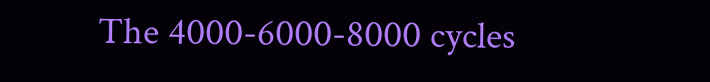The 4000-6000-8000 cycles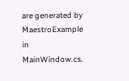are generated by MaestroExample in MainWindow.cs.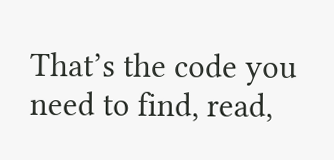That’s the code you need to find, read,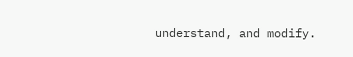understand, and modify.